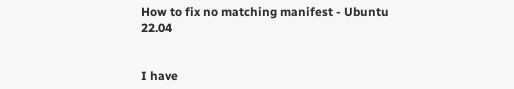How to fix no matching manifest - Ubuntu 22.04


I have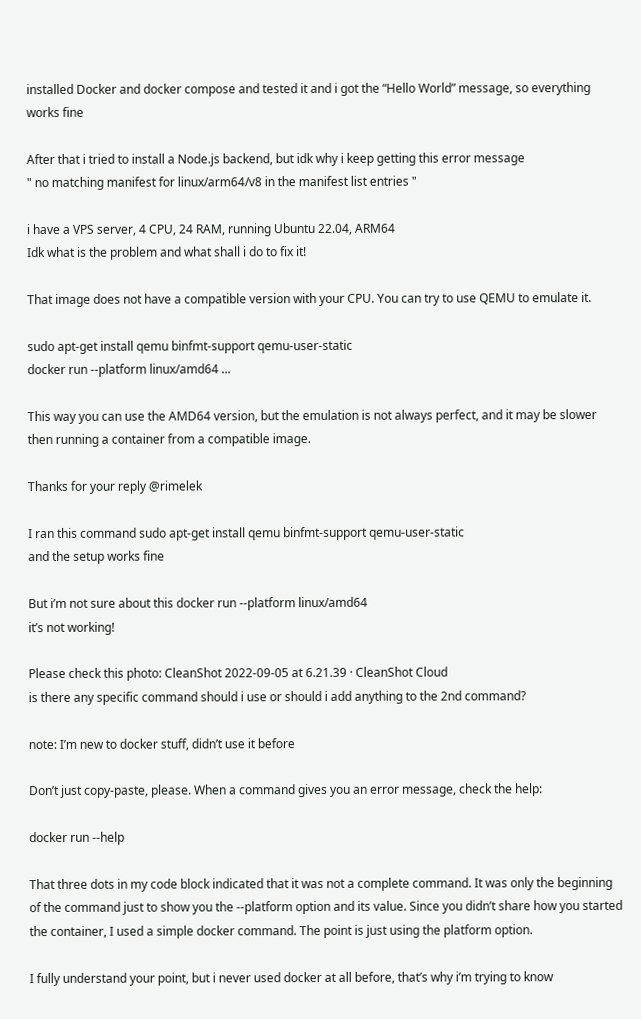installed Docker and docker compose and tested it and i got the “Hello World” message, so everything works fine

After that i tried to install a Node.js backend, but idk why i keep getting this error message
" no matching manifest for linux/arm64/v8 in the manifest list entries "

i have a VPS server, 4 CPU, 24 RAM, running Ubuntu 22.04, ARM64
Idk what is the problem and what shall i do to fix it!

That image does not have a compatible version with your CPU. You can try to use QEMU to emulate it.

sudo apt-get install qemu binfmt-support qemu-user-static
docker run --platform linux/amd64 ...

This way you can use the AMD64 version, but the emulation is not always perfect, and it may be slower then running a container from a compatible image.

Thanks for your reply @rimelek

I ran this command sudo apt-get install qemu binfmt-support qemu-user-static
and the setup works fine

But i’m not sure about this docker run --platform linux/amd64
it’s not working!

Please check this photo: CleanShot 2022-09-05 at 6.21.39 · CleanShot Cloud
is there any specific command should i use or should i add anything to the 2nd command?

note: I’m new to docker stuff, didn’t use it before

Don’t just copy-paste, please. When a command gives you an error message, check the help:

docker run --help

That three dots in my code block indicated that it was not a complete command. It was only the beginning of the command just to show you the --platform option and its value. Since you didn’t share how you started the container, I used a simple docker command. The point is just using the platform option.

I fully understand your point, but i never used docker at all before, that’s why i’m trying to know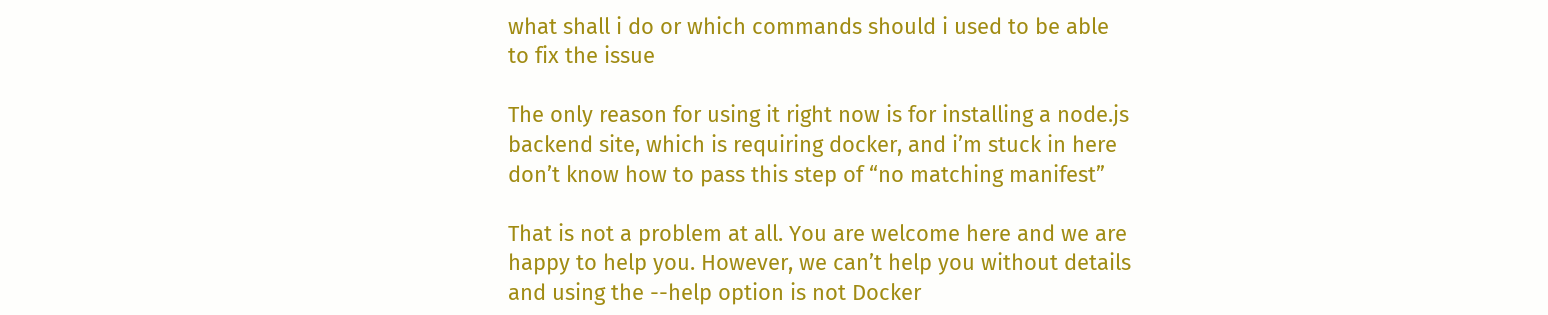what shall i do or which commands should i used to be able to fix the issue

The only reason for using it right now is for installing a node.js backend site, which is requiring docker, and i’m stuck in here don’t know how to pass this step of “no matching manifest”

That is not a problem at all. You are welcome here and we are happy to help you. However, we can’t help you without details and using the --help option is not Docker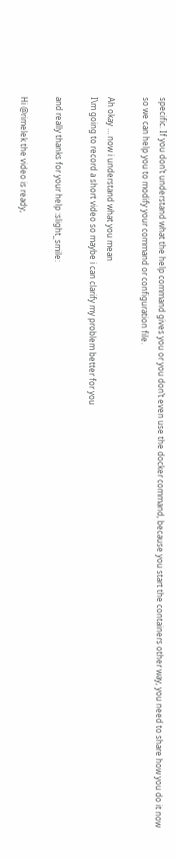specific. If you don’t understand what the help command gives you or you don’t even use the docker command, because you start the containers other way, you need to share how you do it now so we can help you to modify your command or configuration file.

Ah okay … now i understand what you mean
I\m going to record a short video so maybe i can clarify my problem better for you

and really thanks for your help :slight_smile:

Hi @rimelek the video is ready,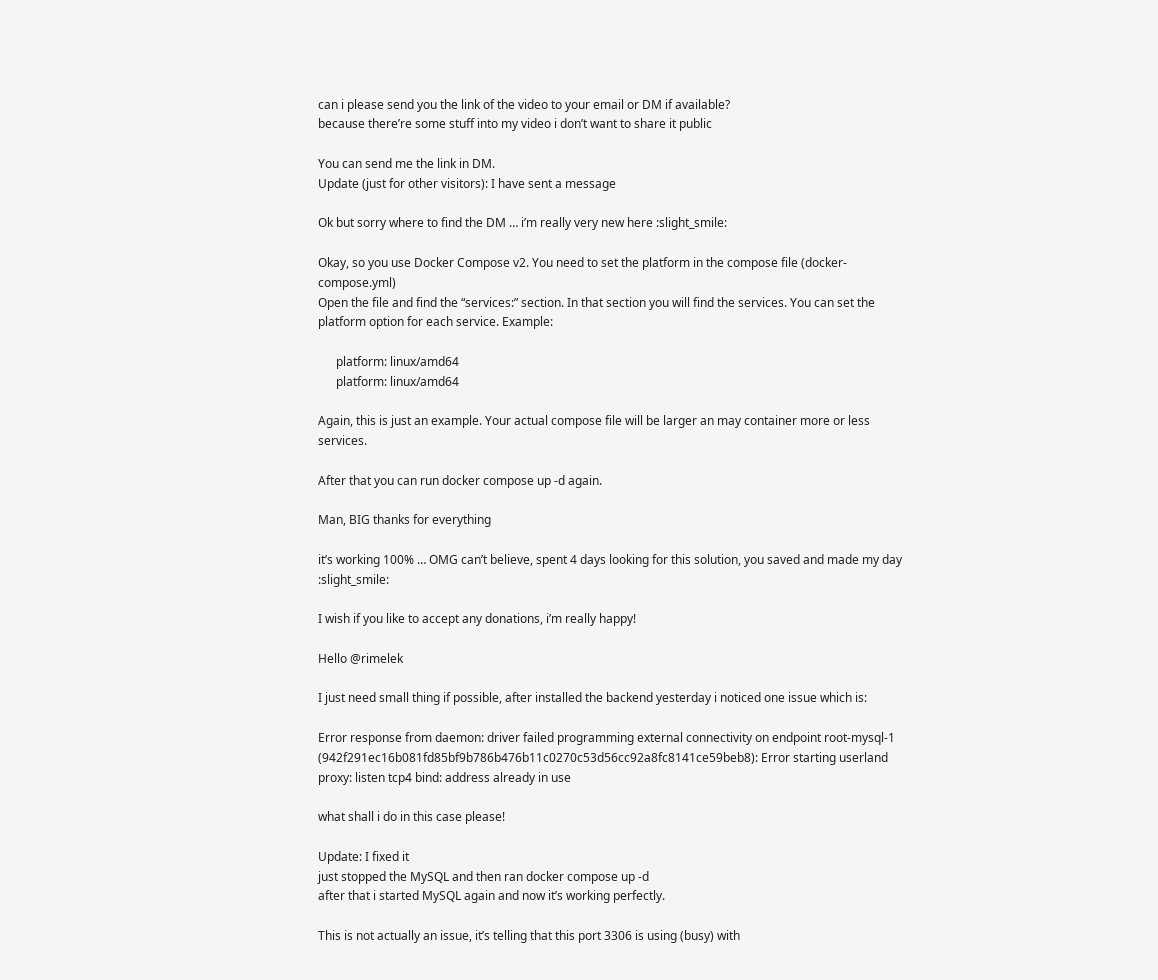can i please send you the link of the video to your email or DM if available?
because there’re some stuff into my video i don’t want to share it public

You can send me the link in DM.
Update (just for other visitors): I have sent a message

Ok but sorry where to find the DM … i’m really very new here :slight_smile:

Okay, so you use Docker Compose v2. You need to set the platform in the compose file (docker-compose.yml)
Open the file and find the “services:” section. In that section you will find the services. You can set the platform option for each service. Example:

      platform: linux/amd64
      platform: linux/amd64

Again, this is just an example. Your actual compose file will be larger an may container more or less services.

After that you can run docker compose up -d again.

Man, BIG thanks for everything

it’s working 100% … OMG can’t believe, spent 4 days looking for this solution, you saved and made my day :slight_smile:

I wish if you like to accept any donations, i’m really happy!

Hello @rimelek

I just need small thing if possible, after installed the backend yesterday i noticed one issue which is:

Error response from daemon: driver failed programming external connectivity on endpoint root-mysql-1 (942f291ec16b081fd85bf9b786b476b11c0270c53d56cc92a8fc8141ce59beb8): Error starting userland proxy: listen tcp4 bind: address already in use

what shall i do in this case please!

Update: I fixed it
just stopped the MySQL and then ran docker compose up -d
after that i started MySQL again and now it’s working perfectly.

This is not actually an issue, it’s telling that this port 3306 is using (busy) with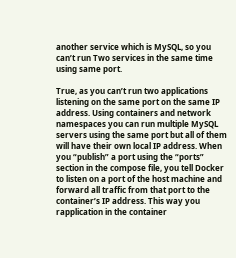another service which is MySQL, so you can’t run Two services in the same time using same port.

True, as you can’t run two applications listening on the same port on the same IP address. Using containers and network namespaces you can run multiple MySQL servers using the same port but all of them will have their own local IP address. When you “publish” a port using the “ports” section in the compose file, you tell Docker to listen on a port of the host machine and forward all traffic from that port to the container’s IP address. This way you rapplication in the container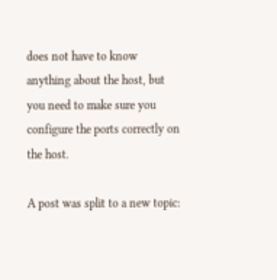does not have to know anything about the host, but you need to make sure you configure the ports correctly on the host.

A post was split to a new topic: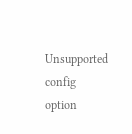Unsupported config option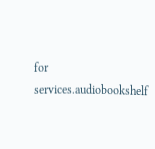for services.audiobookshelf